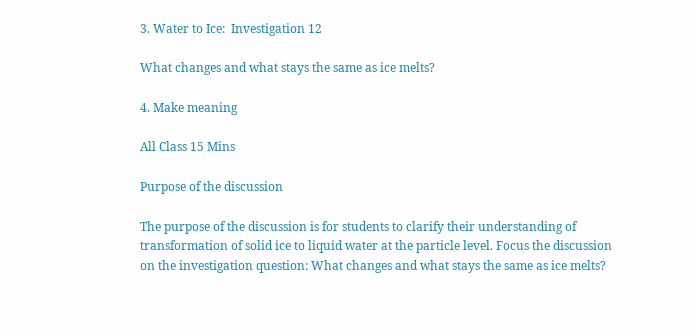3. Water to Ice:  Investigation 12

What changes and what stays the same as ice melts?

4. Make meaning

All Class 15 Mins

Purpose of the discussion

The purpose of the discussion is for students to clarify their understanding of transformation of solid ice to liquid water at the particle level. Focus the discussion on the investigation question: What changes and what stays the same as ice melts?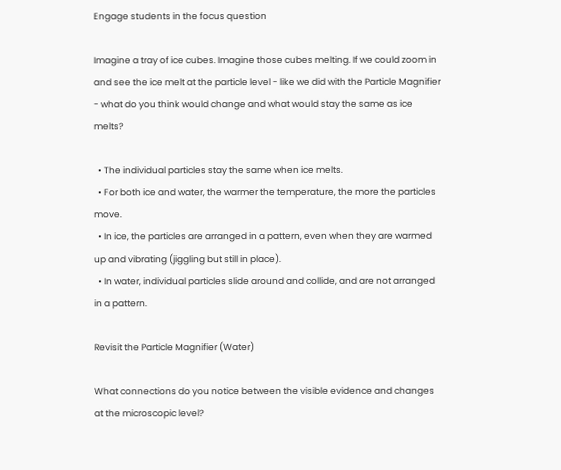Engage students in the focus question

Imagine a tray of ice cubes. Imagine those cubes melting. If we could zoom in and see the ice melt at the particle level - like we did with the Particle Magnifier - what do you think would change and what would stay the same as ice melts?

  • The individual particles stay the same when ice melts.
  • For both ice and water, the warmer the temperature, the more the particles move.
  • In ice, the particles are arranged in a pattern, even when they are warmed up and vibrating (jiggling but still in place).
  • In water, individual particles slide around and collide, and are not arranged in a pattern.

Revisit the Particle Magnifier (Water)

What connections do you notice between the visible evidence and changes at the microscopic level?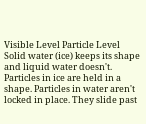Visible Level Particle Level
Solid water (ice) keeps its shape and liquid water doesn't. Particles in ice are held in a shape. Particles in water aren't locked in place. They slide past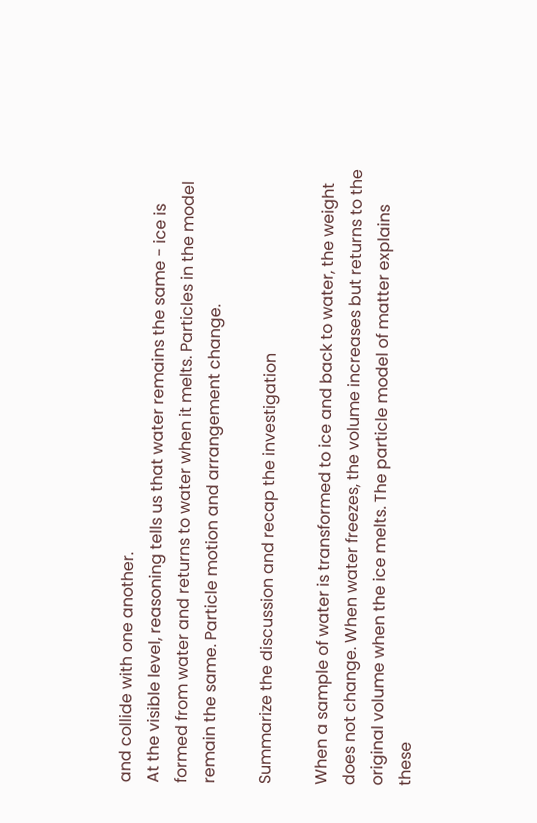and collide with one another.
At the visible level, reasoning tells us that water remains the same - ice is formed from water and returns to water when it melts. Particles in the model remain the same. Particle motion and arrangement change.

Summarize the discussion and recap the investigation

When a sample of water is transformed to ice and back to water, the weight does not change. When water freezes, the volume increases but returns to the original volume when the ice melts. The particle model of matter explains these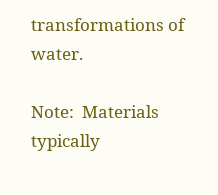transformations of water.

Note:  Materials typically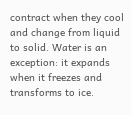contract when they cool and change from liquid to solid. Water is an exception: it expands when it freezes and transforms to ice.